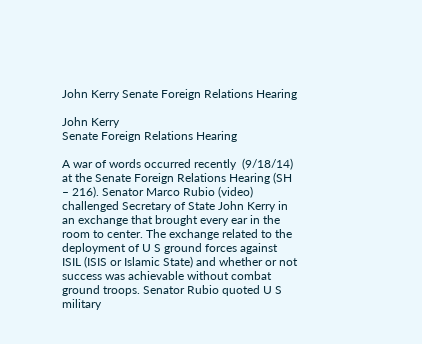John Kerry Senate Foreign Relations Hearing

John Kerry
Senate Foreign Relations Hearing

A war of words occurred recently  (9/18/14) at the Senate Foreign Relations Hearing (SH – 216). Senator Marco Rubio (video) challenged Secretary of State John Kerry in an exchange that brought every ear in the room to center. The exchange related to the deployment of U S ground forces against ISIL (ISIS or Islamic State) and whether or not success was achievable without combat ground troops. Senator Rubio quoted U S military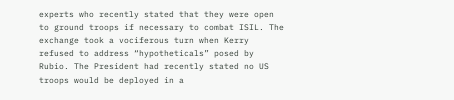experts who recently stated that they were open to ground troops if necessary to combat ISIL. The exchange took a vociferous turn when Kerry refused to address “hypotheticals” posed by Rubio. The President had recently stated no US troops would be deployed in a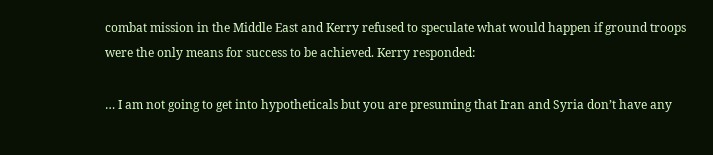combat mission in the Middle East and Kerry refused to speculate what would happen if ground troops were the only means for success to be achieved. Kerry responded:

… I am not going to get into hypotheticals but you are presuming that Iran and Syria don’t have any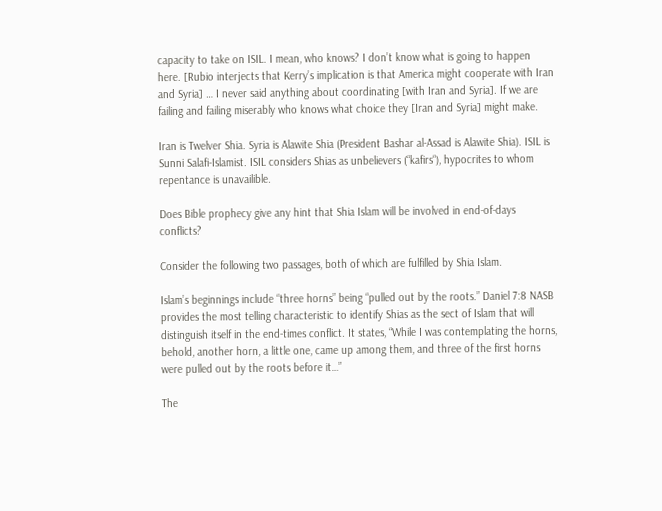capacity to take on ISIL. I mean, who knows? I don’t know what is going to happen here. [Rubio interjects that Kerry’s implication is that America might cooperate with Iran and Syria] … I never said anything about coordinating [with Iran and Syria]. If we are failing and failing miserably who knows what choice they [Iran and Syria] might make.

Iran is Twelver Shia. Syria is Alawite Shia (President Bashar al-Assad is Alawite Shia). ISIL is Sunni Salafi-Islamist. ISIL considers Shias as unbelievers (“kafirs“), hypocrites to whom repentance is unavailible.

Does Bible prophecy give any hint that Shia Islam will be involved in end-of-days conflicts?

Consider the following two passages, both of which are fulfilled by Shia Islam.

Islam’s beginnings include “three horns” being “pulled out by the roots.” Daniel 7:8 NASB provides the most telling characteristic to identify Shias as the sect of Islam that will distinguish itself in the end-times conflict. It states, “While I was contemplating the horns, behold, another horn, a little one, came up among them, and three of the first horns were pulled out by the roots before it…”

The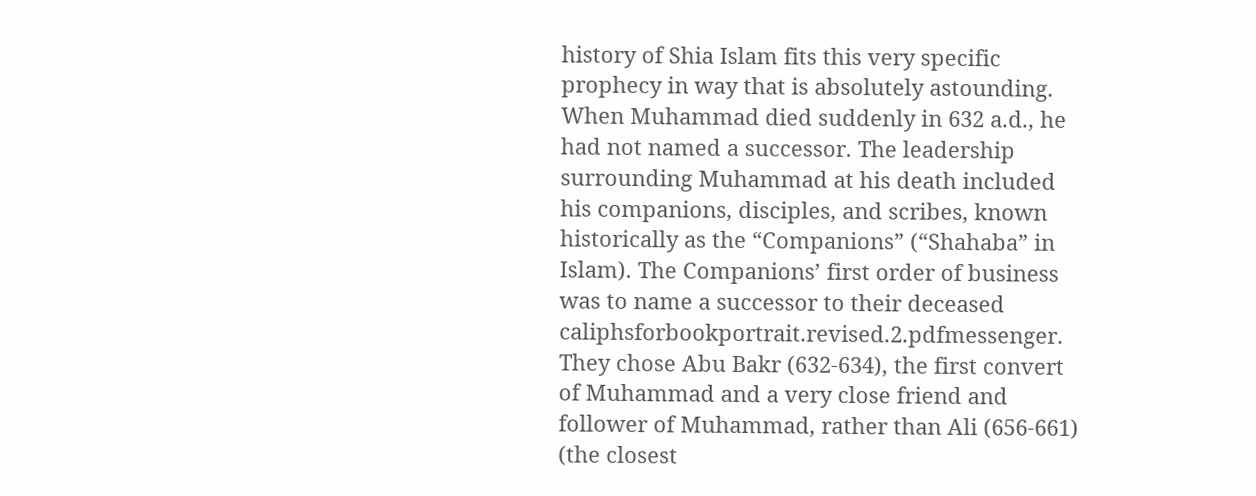history of Shia Islam fits this very specific prophecy in way that is absolutely astounding. When Muhammad died suddenly in 632 a.d., he had not named a successor. The leadership surrounding Muhammad at his death included his companions, disciples, and scribes, known historically as the “Companions” (“Shahaba” in Islam). The Companions’ first order of business was to name a successor to their deceased caliphsforbookportrait.revised.2.pdfmessenger. They chose Abu Bakr (632-634), the first convert of Muhammad and a very close friend and follower of Muhammad, rather than Ali (656-661) (the closest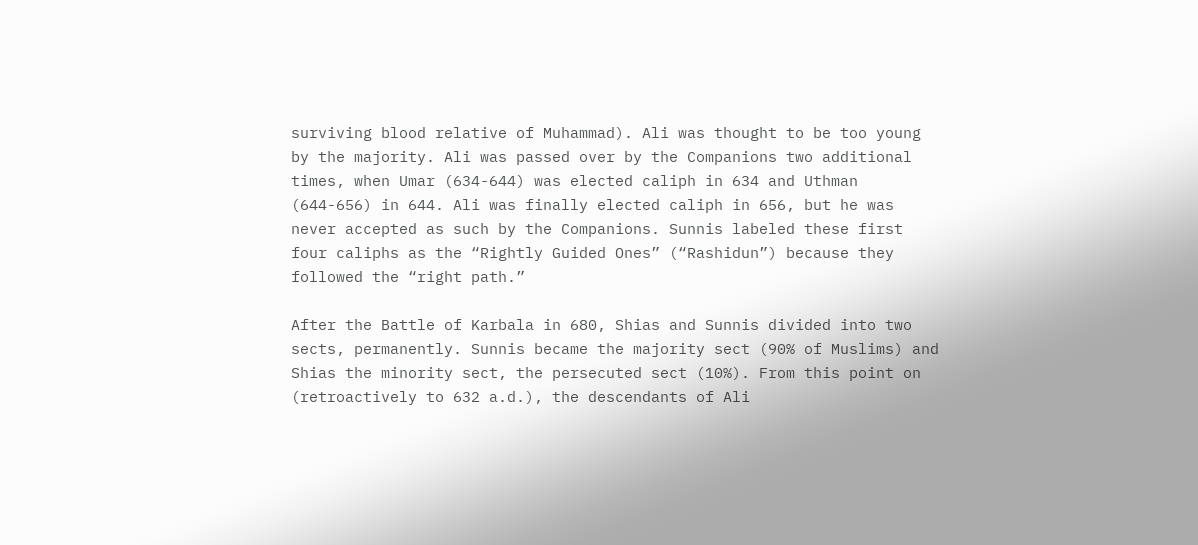surviving blood relative of Muhammad). Ali was thought to be too young by the majority. Ali was passed over by the Companions two additional times, when Umar (634-644) was elected caliph in 634 and Uthman (644-656) in 644. Ali was finally elected caliph in 656, but he was never accepted as such by the Companions. Sunnis labeled these first four caliphs as the “Rightly Guided Ones” (“Rashidun”) because they followed the “right path.”

After the Battle of Karbala in 680, Shias and Sunnis divided into two sects, permanently. Sunnis became the majority sect (90% of Muslims) and Shias the minority sect, the persecuted sect (10%). From this point on (retroactively to 632 a.d.), the descendants of Ali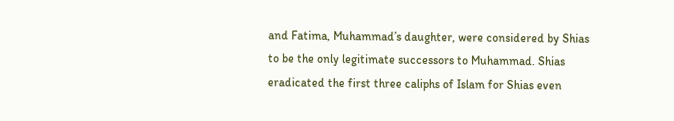and Fatima, Muhammad’s daughter, were considered by Shias to be the only legitimate successors to Muhammad. Shias eradicated the first three caliphs of Islam for Shias even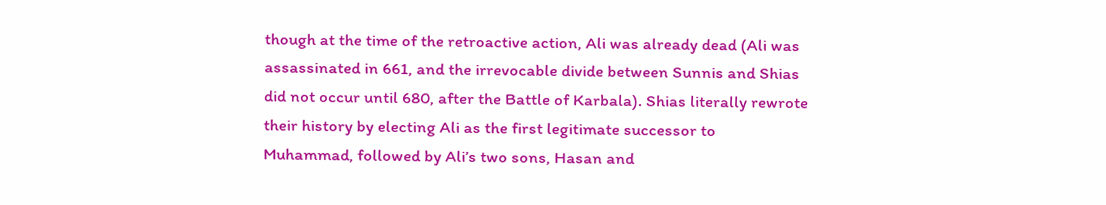though at the time of the retroactive action, Ali was already dead (Ali was assassinated in 661, and the irrevocable divide between Sunnis and Shias did not occur until 680, after the Battle of Karbala). Shias literally rewrote their history by electing Ali as the first legitimate successor to Muhammad, followed by Ali’s two sons, Hasan and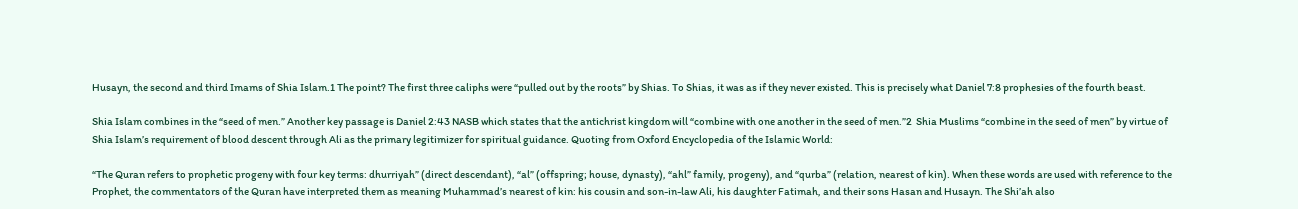Husayn, the second and third Imams of Shia Islam.1 The point? The first three caliphs were “pulled out by the roots” by Shias. To Shias, it was as if they never existed. This is precisely what Daniel 7:8 prophesies of the fourth beast.

Shia Islam combines in the “seed of men.” Another key passage is Daniel 2:43 NASB which states that the antichrist kingdom will “combine with one another in the seed of men.”2  Shia Muslims “combine in the seed of men” by virtue of Shia Islam’s requirement of blood descent through Ali as the primary legitimizer for spiritual guidance. Quoting from Oxford Encyclopedia of the Islamic World:

“The Quran refers to prophetic progeny with four key terms: dhurriyah” (direct descendant), “al” (offspring; house, dynasty), “ahl” family, progeny), and “qurba” (relation, nearest of kin). When these words are used with reference to the Prophet, the commentators of the Quran have interpreted them as meaning Muhammad’s nearest of kin: his cousin and son-in-law Ali, his daughter Fatimah, and their sons Hasan and Husayn. The Shi’ah also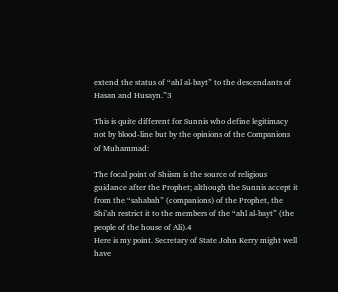extend the status of “ahl al-bayt” to the descendants of Hasan and Husayn.”3

This is quite different for Sunnis who define legitimacy not by blood-line but by the opinions of the Companions of Muhammad:

The focal point of Shiism is the source of religious guidance after the Prophet; although the Sunnis accept it from the “sahabah” (companions) of the Prophet, the Shi’ah restrict it to the members of the “ahl al-bayt” (the people of the house of Ali).4
Here is my point. Secretary of State John Kerry might well have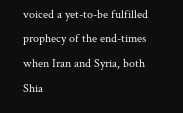voiced a yet-to-be fulfilled prophecy of the end-times when Iran and Syria, both Shia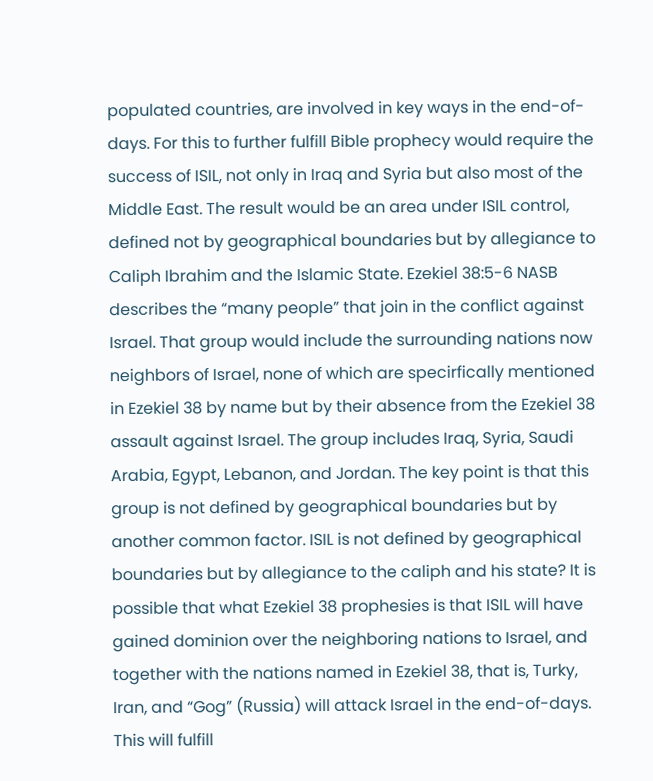populated countries, are involved in key ways in the end-of-days. For this to further fulfill Bible prophecy would require the success of ISIL, not only in Iraq and Syria but also most of the Middle East. The result would be an area under ISIL control, defined not by geographical boundaries but by allegiance to Caliph Ibrahim and the Islamic State. Ezekiel 38:5-6 NASB describes the “many people” that join in the conflict against Israel. That group would include the surrounding nations now neighbors of Israel, none of which are specirfically mentioned in Ezekiel 38 by name but by their absence from the Ezekiel 38 assault against Israel. The group includes Iraq, Syria, Saudi Arabia, Egypt, Lebanon, and Jordan. The key point is that this group is not defined by geographical boundaries but by another common factor. ISIL is not defined by geographical boundaries but by allegiance to the caliph and his state? It is possible that what Ezekiel 38 prophesies is that ISIL will have gained dominion over the neighboring nations to Israel, and together with the nations named in Ezekiel 38, that is, Turky, Iran, and “Gog” (Russia) will attack Israel in the end-of-days. This will fulfill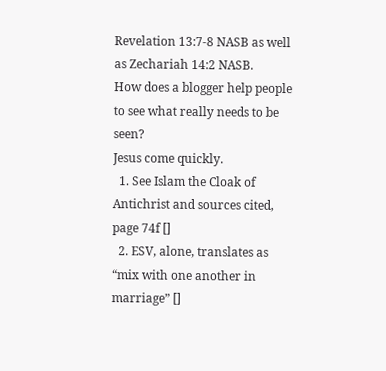Revelation 13:7-8 NASB as well as Zechariah 14:2 NASB.
How does a blogger help people to see what really needs to be seen?
Jesus come quickly.
  1. See Islam the Cloak of Antichrist and sources cited, page 74f []
  2. ESV, alone, translates as “mix with one another in marriage” []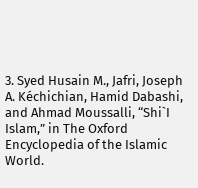3. Syed Husain M., Jafri, Joseph A. Kéchichian, Hamid Dabashi, and Ahmad Moussalli, “Shi`I Islam,” in The Oxford Encyclopedia of the Islamic World.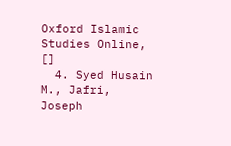Oxford Islamic Studies Online, []
  4. Syed Husain M., Jafri, Joseph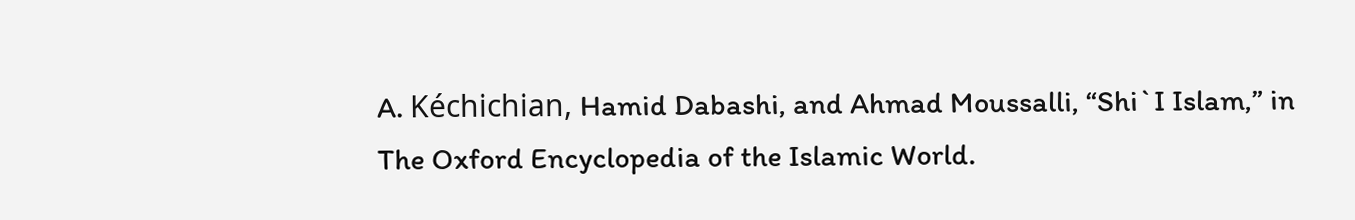A. Kéchichian, Hamid Dabashi, and Ahmad Moussalli, “Shi`I Islam,” in The Oxford Encyclopedia of the Islamic World.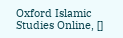Oxford Islamic Studies Online, []